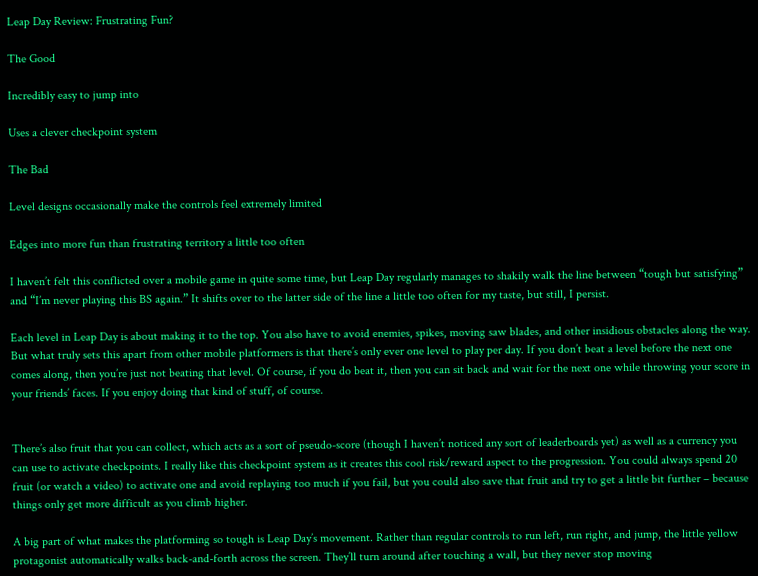Leap Day Review: Frustrating Fun?

The Good

Incredibly easy to jump into

Uses a clever checkpoint system

The Bad

Level designs occasionally make the controls feel extremely limited

Edges into more fun than frustrating territory a little too often

I haven’t felt this conflicted over a mobile game in quite some time, but Leap Day regularly manages to shakily walk the line between “tough but satisfying” and “I’m never playing this BS again.” It shifts over to the latter side of the line a little too often for my taste, but still, I persist.

Each level in Leap Day is about making it to the top. You also have to avoid enemies, spikes, moving saw blades, and other insidious obstacles along the way. But what truly sets this apart from other mobile platformers is that there’s only ever one level to play per day. If you don’t beat a level before the next one comes along, then you’re just not beating that level. Of course, if you do beat it, then you can sit back and wait for the next one while throwing your score in your friends’ faces. If you enjoy doing that kind of stuff, of course.


There’s also fruit that you can collect, which acts as a sort of pseudo-score (though I haven’t noticed any sort of leaderboards yet) as well as a currency you can use to activate checkpoints. I really like this checkpoint system as it creates this cool risk/reward aspect to the progression. You could always spend 20 fruit (or watch a video) to activate one and avoid replaying too much if you fail, but you could also save that fruit and try to get a little bit further – because things only get more difficult as you climb higher.

A big part of what makes the platforming so tough is Leap Day’s movement. Rather than regular controls to run left, run right, and jump, the little yellow protagonist automatically walks back-and-forth across the screen. They’ll turn around after touching a wall, but they never stop moving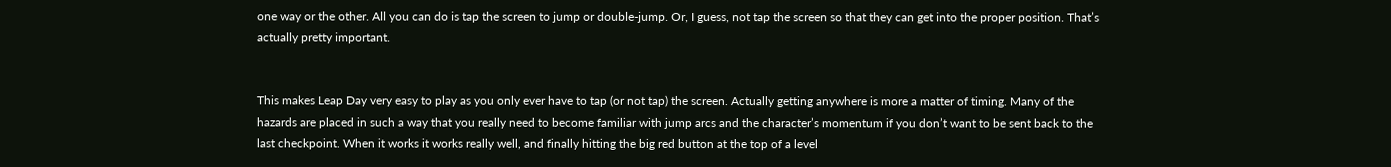one way or the other. All you can do is tap the screen to jump or double-jump. Or, I guess, not tap the screen so that they can get into the proper position. That’s actually pretty important.


This makes Leap Day very easy to play as you only ever have to tap (or not tap) the screen. Actually getting anywhere is more a matter of timing. Many of the hazards are placed in such a way that you really need to become familiar with jump arcs and the character’s momentum if you don’t want to be sent back to the last checkpoint. When it works it works really well, and finally hitting the big red button at the top of a level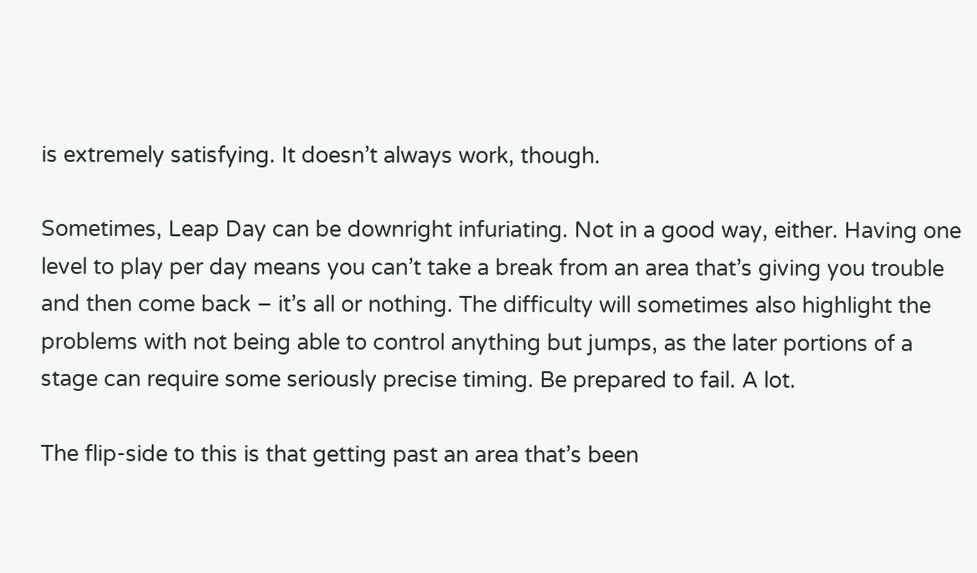is extremely satisfying. It doesn’t always work, though.

Sometimes, Leap Day can be downright infuriating. Not in a good way, either. Having one level to play per day means you can’t take a break from an area that’s giving you trouble and then come back – it’s all or nothing. The difficulty will sometimes also highlight the problems with not being able to control anything but jumps, as the later portions of a stage can require some seriously precise timing. Be prepared to fail. A lot.

The flip-side to this is that getting past an area that’s been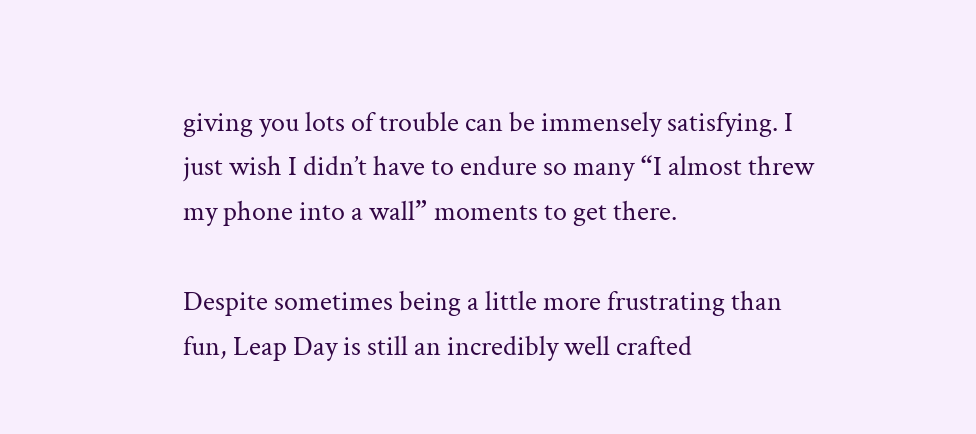giving you lots of trouble can be immensely satisfying. I just wish I didn’t have to endure so many “I almost threw my phone into a wall” moments to get there.

Despite sometimes being a little more frustrating than fun, Leap Day is still an incredibly well crafted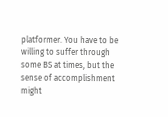platformer. You have to be willing to suffer through some BS at times, but the sense of accomplishment might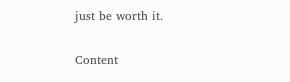just be worth it.

Content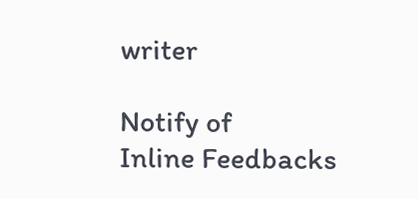writer

Notify of
Inline Feedbacks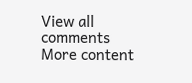View all comments
More content